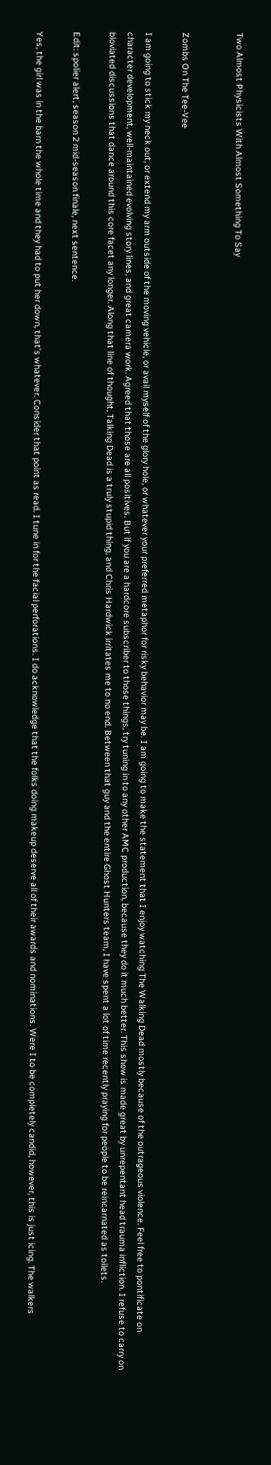Two Almost Physicists With Almost Something To Say


Zombs On The Tee-Vee

I am going to stick my neck out, or extend my arm outside of the moving vehicle, or avail myself of the glory hole, or whatever your preferred metaphor for risky behavior may be. I am going to make the statement that I enjoy watching The Walking Dead mostly because of the outrageous violence. Feel free to pontificate on character development, well-maintained evolving story lines, and great camera work. Agreed that those are all positives. But if you are a hardcore subscriber to those things, try tuning in to any other AMC production, because they do it much better. This show is made great by unrepentant head trauma infliction. I refuse to carry on bloviated discussions that dance around this core facet any longer. Along that line of thought, Talking Dead is a truly stupid thing, and Chris Hardwick irritates me to no end. Between that guy and the entire Ghost Hunters team, I have spent a lot of time recently praying for people to be reincarnated as toilets.

Edit: spolier alert, season 2 mid-season finale, next sentence.

Yes, the girl was in the barn the whole time and they had to put her down, that’s whatever. Consider that point as read. I tune in for the facial perforations. I do acknowledge that the folks doing makeup deserve all of their awards and nominations. Were I to be completely candid, however, this is just icing. The walkers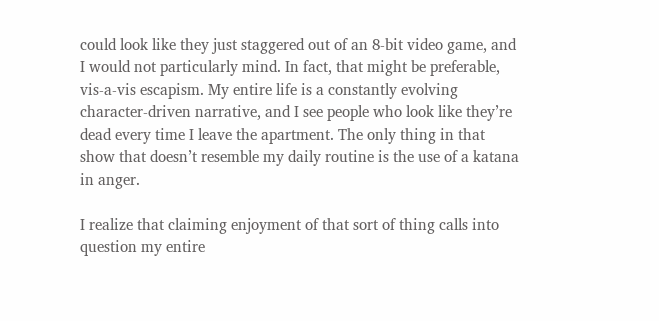could look like they just staggered out of an 8-bit video game, and I would not particularly mind. In fact, that might be preferable, vis-a-vis escapism. My entire life is a constantly evolving character-driven narrative, and I see people who look like they’re dead every time I leave the apartment. The only thing in that show that doesn’t resemble my daily routine is the use of a katana in anger.

I realize that claiming enjoyment of that sort of thing calls into question my entire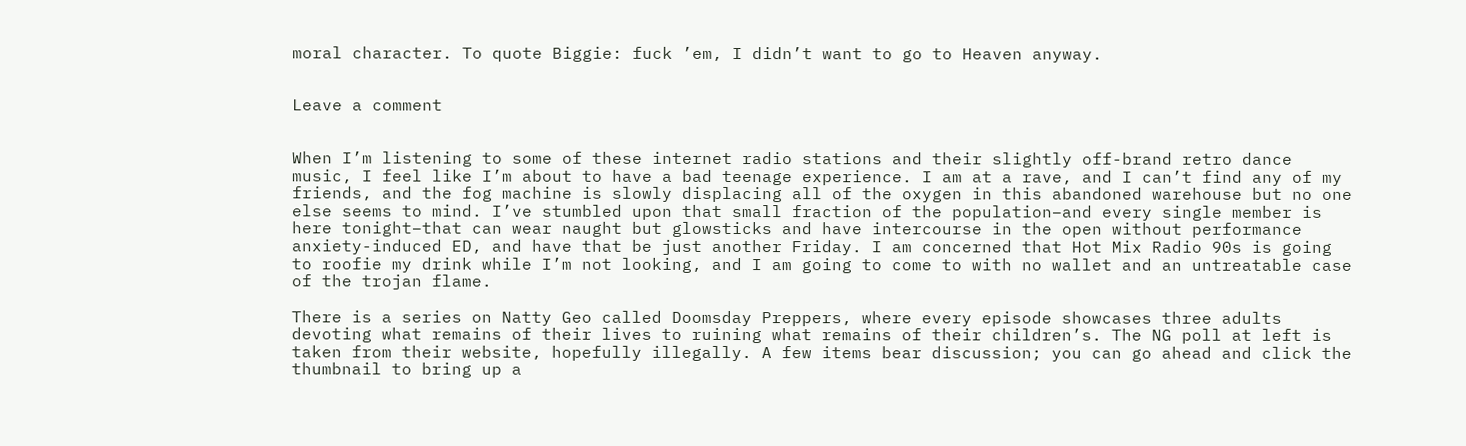moral character. To quote Biggie: fuck ’em, I didn’t want to go to Heaven anyway.


Leave a comment


When I’m listening to some of these internet radio stations and their slightly off-brand retro dance music, I feel like I’m about to have a bad teenage experience. I am at a rave, and I can’t find any of my friends, and the fog machine is slowly displacing all of the oxygen in this abandoned warehouse but no one else seems to mind. I’ve stumbled upon that small fraction of the population–and every single member is here tonight–that can wear naught but glowsticks and have intercourse in the open without performance anxiety-induced ED, and have that be just another Friday. I am concerned that Hot Mix Radio 90s is going to roofie my drink while I’m not looking, and I am going to come to with no wallet and an untreatable case of the trojan flame.

There is a series on Natty Geo called Doomsday Preppers, where every episode showcases three adults devoting what remains of their lives to ruining what remains of their children’s. The NG poll at left is taken from their website, hopefully illegally. A few items bear discussion; you can go ahead and click the thumbnail to bring up a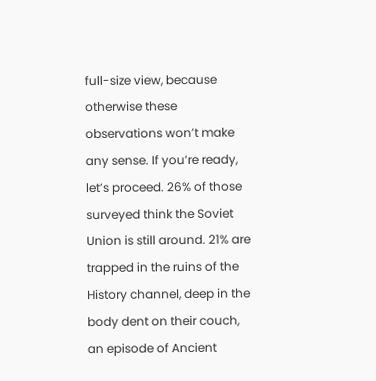full-size view, because otherwise these observations won’t make any sense. If you’re ready, let’s proceed. 26% of those surveyed think the Soviet Union is still around. 21% are trapped in the ruins of the History channel, deep in the body dent on their couch, an episode of Ancient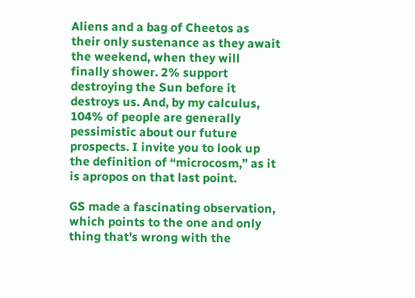Aliens and a bag of Cheetos as their only sustenance as they await the weekend, when they will finally shower. 2% support destroying the Sun before it destroys us. And, by my calculus, 104% of people are generally pessimistic about our future prospects. I invite you to look up the definition of “microcosm,” as it is apropos on that last point.

GS made a fascinating observation, which points to the one and only thing that’s wrong with the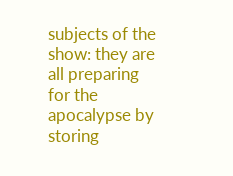subjects of the show: they are all preparing for the apocalypse by storing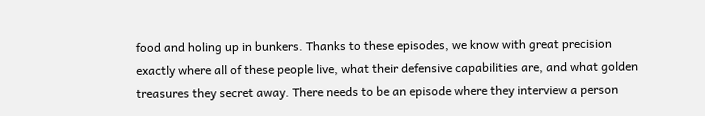food and holing up in bunkers. Thanks to these episodes, we know with great precision exactly where all of these people live, what their defensive capabilities are, and what golden treasures they secret away. There needs to be an episode where they interview a person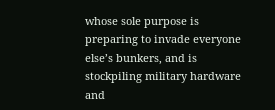whose sole purpose is preparing to invade everyone else’s bunkers, and is stockpiling military hardware and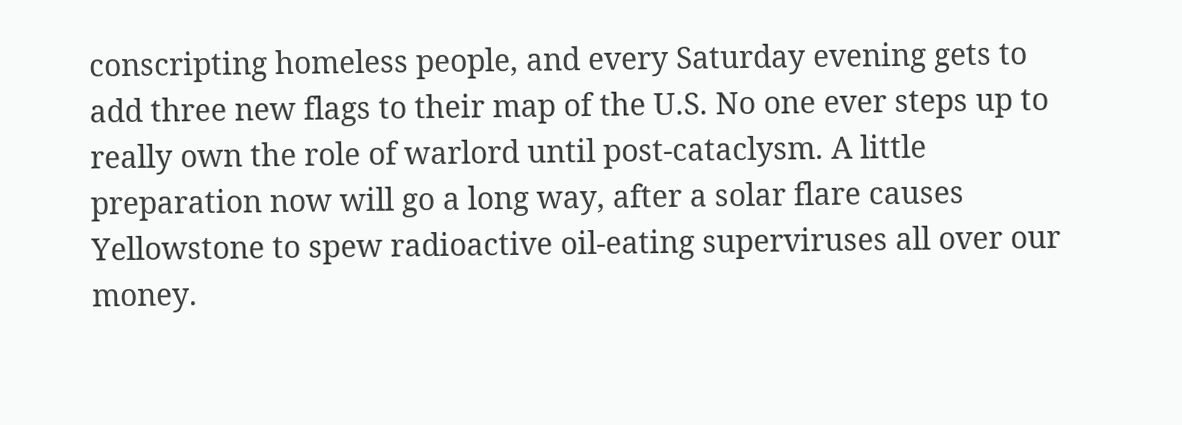conscripting homeless people, and every Saturday evening gets to add three new flags to their map of the U.S. No one ever steps up to really own the role of warlord until post-cataclysm. A little preparation now will go a long way, after a solar flare causes Yellowstone to spew radioactive oil-eating superviruses all over our money.